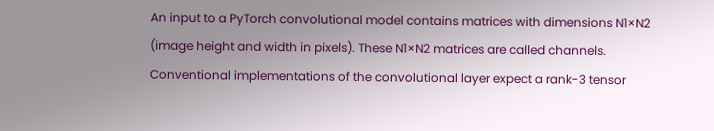An input to a PyTorch convolutional model contains matrices with dimensions N1×N2 (image height and width in pixels). These N1×N2 matrices are called channels. Conventional implementations of the convolutional layer expect a rank-3 tensor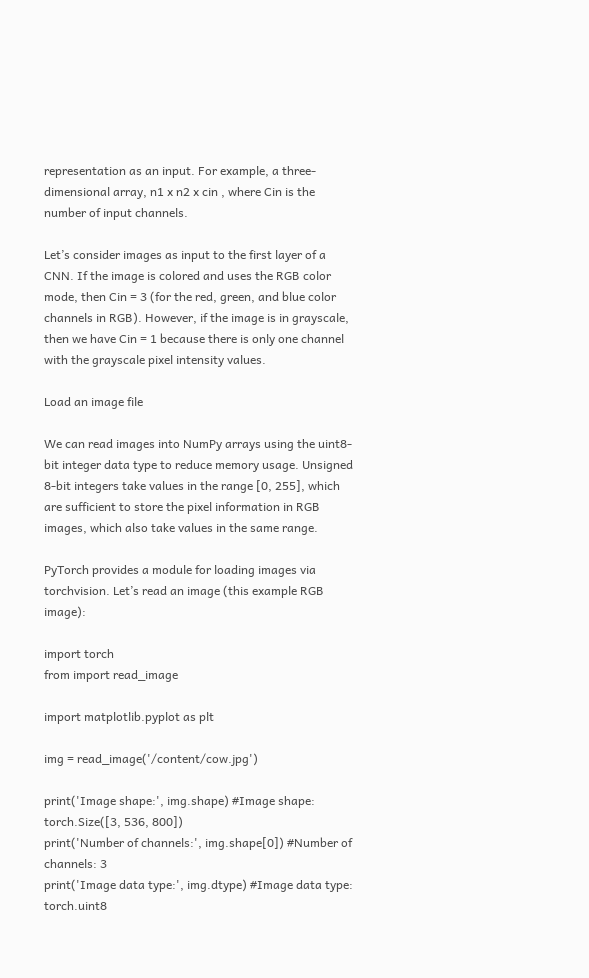representation as an input. For example, a three-dimensional array, n1 x n2 x cin , where Cin is the number of input channels.

Let’s consider images as input to the first layer of a CNN. If the image is colored and uses the RGB color mode, then Cin = 3 (for the red, green, and blue color channels in RGB). However, if the image is in grayscale, then we have Cin = 1 because there is only one channel with the grayscale pixel intensity values.

Load an image file

We can read images into NumPy arrays using the uint8-bit integer data type to reduce memory usage. Unsigned 8-bit integers take values in the range [0, 255], which are sufficient to store the pixel information in RGB images, which also take values in the same range.

PyTorch provides a module for loading images via torchvision. Let’s read an image (this example RGB image):

import torch
from import read_image

import matplotlib.pyplot as plt

img = read_image('/content/cow.jpg')

print('Image shape:', img.shape) #Image shape: torch.Size([3, 536, 800])
print('Number of channels:', img.shape[0]) #Number of channels: 3
print('Image data type:', img.dtype) #Image data type: torch.uint8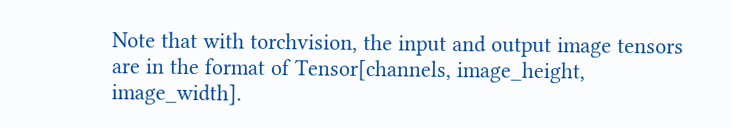Note that with torchvision, the input and output image tensors are in the format of Tensor[channels, image_height, image_width].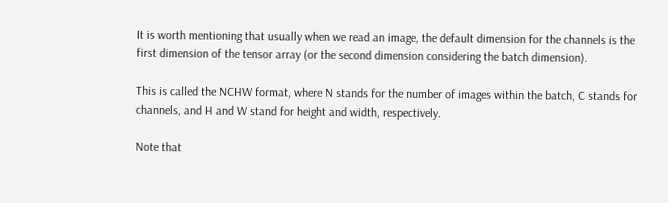It is worth mentioning that usually when we read an image, the default dimension for the channels is the first dimension of the tensor array (or the second dimension considering the batch dimension).

This is called the NCHW format, where N stands for the number of images within the batch, C stands for channels, and H and W stand for height and width, respectively.

Note that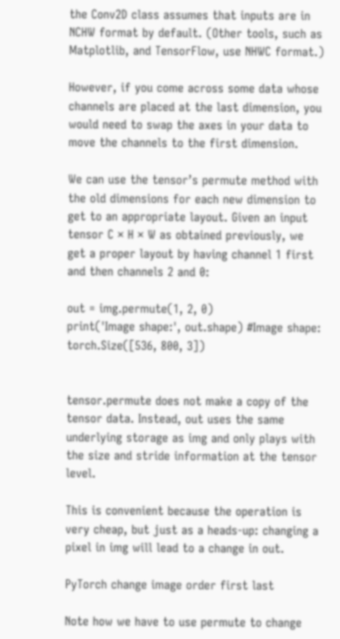the Conv2D class assumes that inputs are in NCHW format by default. (Other tools, such as Matplotlib, and TensorFlow, use NHWC format.)

However, if you come across some data whose channels are placed at the last dimension, you would need to swap the axes in your data to move the channels to the first dimension.

We can use the tensor’s permute method with the old dimensions for each new dimension to get to an appropriate layout. Given an input tensor C × H × W as obtained previously, we get a proper layout by having channel 1 first and then channels 2 and 0:

out = img.permute(1, 2, 0)
print('Image shape:', out.shape) #Image shape: torch.Size([536, 800, 3])


tensor.permute does not make a copy of the tensor data. Instead, out uses the same underlying storage as img and only plays with the size and stride information at the tensor level.

This is convenient because the operation is very cheap, but just as a heads-up: changing a pixel in img will lead to a change in out.

PyTorch change image order first last

Note how we have to use permute to change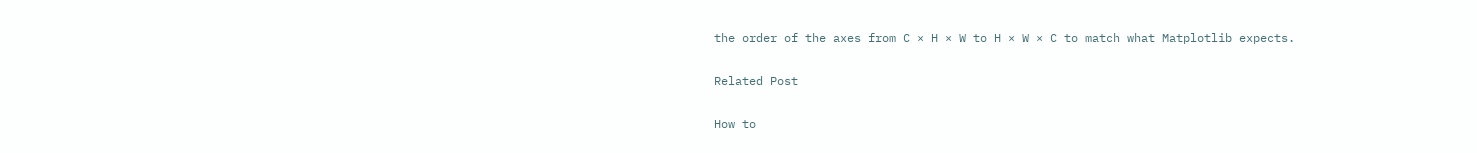the order of the axes from C × H × W to H × W × C to match what Matplotlib expects.

Related Post

How to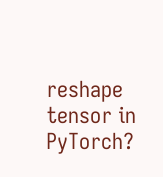reshape tensor in PyTorch?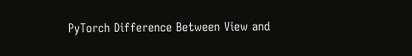PyTorch Difference Between View and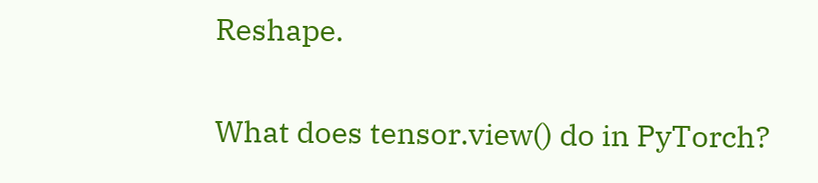Reshape.

What does tensor.view() do in PyTorch?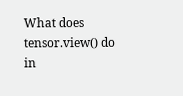What does tensor.view() do in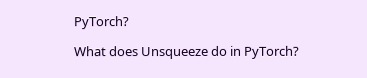PyTorch?

What does Unsqueeze do in PyTorch?